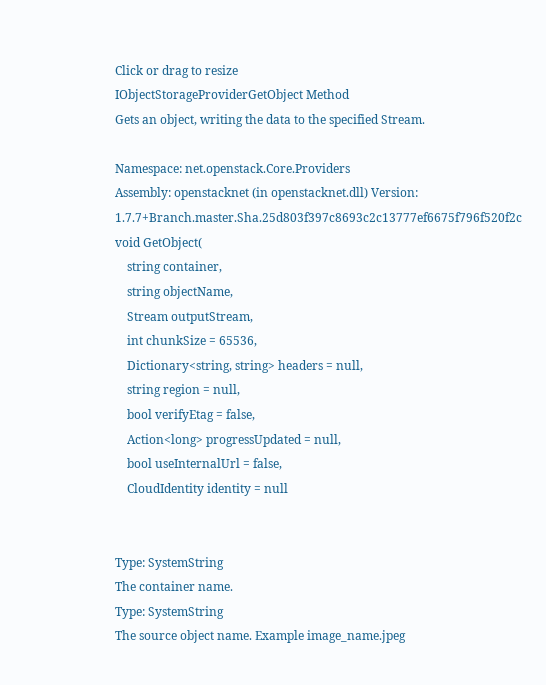Click or drag to resize
IObjectStorageProviderGetObject Method
Gets an object, writing the data to the specified Stream.

Namespace: net.openstack.Core.Providers
Assembly: openstacknet (in openstacknet.dll) Version: 1.7.7+Branch.master.Sha.25d803f397c8693c2c13777ef6675f796f520f2c
void GetObject(
    string container,
    string objectName,
    Stream outputStream,
    int chunkSize = 65536,
    Dictionary<string, string> headers = null,
    string region = null,
    bool verifyEtag = false,
    Action<long> progressUpdated = null,
    bool useInternalUrl = false,
    CloudIdentity identity = null


Type: SystemString
The container name.
Type: SystemString
The source object name. Example image_name.jpeg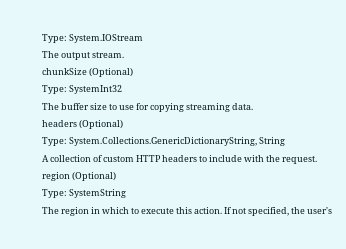Type: System.IOStream
The output stream.
chunkSize (Optional)
Type: SystemInt32
The buffer size to use for copying streaming data.
headers (Optional)
Type: System.Collections.GenericDictionaryString, String
A collection of custom HTTP headers to include with the request.
region (Optional)
Type: SystemString
The region in which to execute this action. If not specified, the user's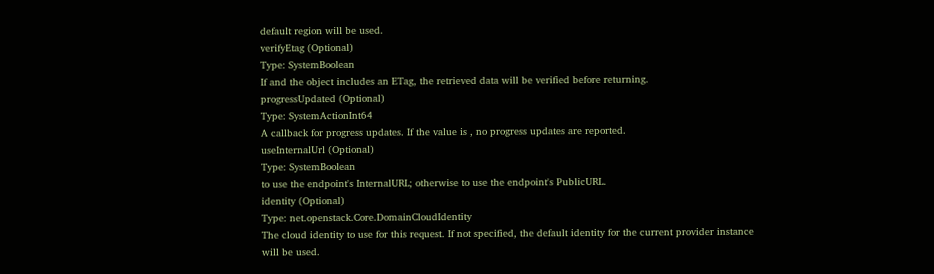default region will be used.
verifyEtag (Optional)
Type: SystemBoolean
If and the object includes an ETag, the retrieved data will be verified before returning.
progressUpdated (Optional)
Type: SystemActionInt64
A callback for progress updates. If the value is , no progress updates are reported.
useInternalUrl (Optional)
Type: SystemBoolean
to use the endpoint's InternalURL; otherwise to use the endpoint's PublicURL.
identity (Optional)
Type: net.openstack.Core.DomainCloudIdentity
The cloud identity to use for this request. If not specified, the default identity for the current provider instance will be used.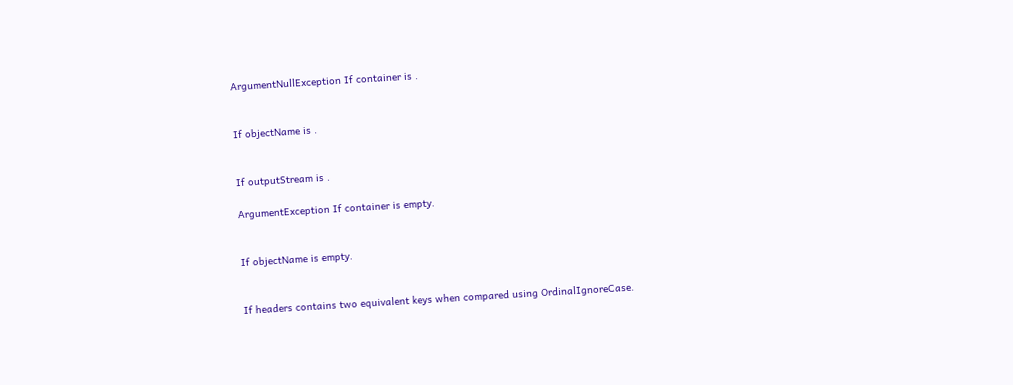ArgumentNullException If container is .


If objectName is .


If outputStream is .

ArgumentException If container is empty.


If objectName is empty.


If headers contains two equivalent keys when compared using OrdinalIgnoreCase.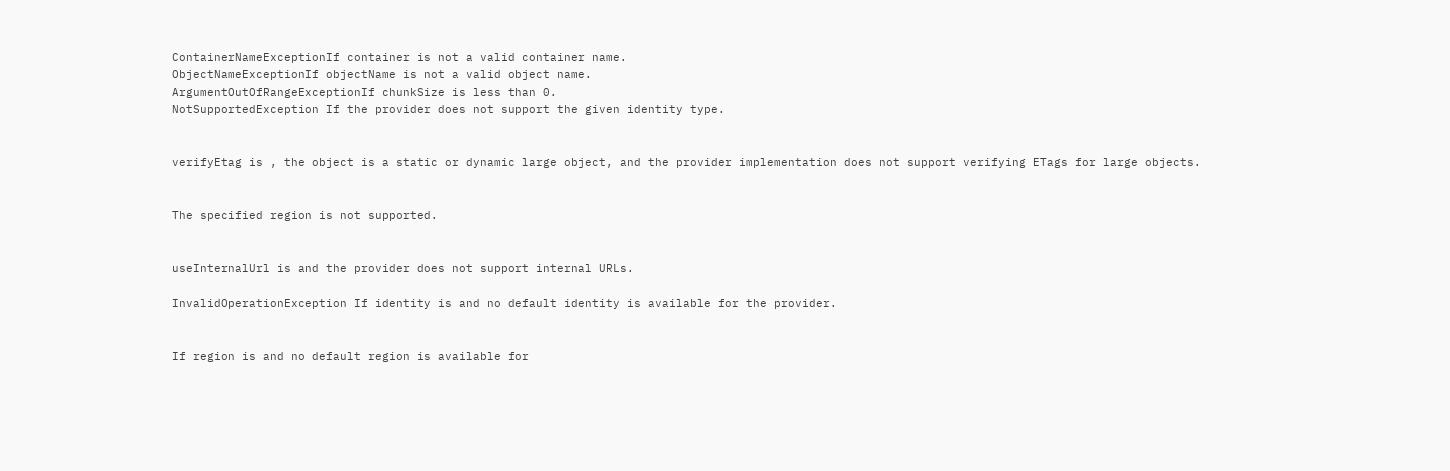ContainerNameExceptionIf container is not a valid container name.
ObjectNameExceptionIf objectName is not a valid object name.
ArgumentOutOfRangeExceptionIf chunkSize is less than 0.
NotSupportedException If the provider does not support the given identity type.


verifyEtag is , the object is a static or dynamic large object, and the provider implementation does not support verifying ETags for large objects.


The specified region is not supported.


useInternalUrl is and the provider does not support internal URLs.

InvalidOperationException If identity is and no default identity is available for the provider.


If region is and no default region is available for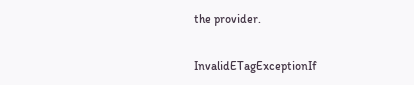the provider.

InvalidETagExceptionIf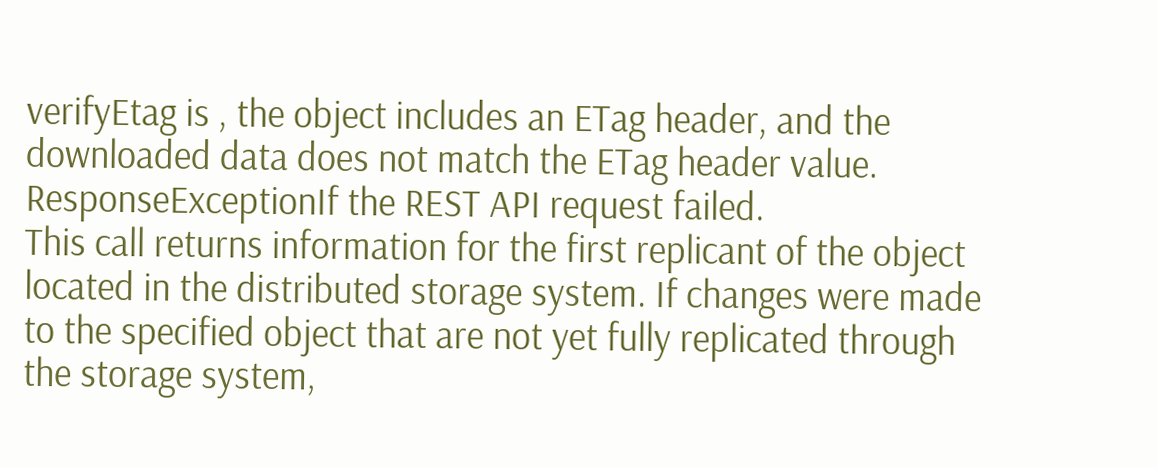verifyEtag is , the object includes an ETag header, and the downloaded data does not match the ETag header value.
ResponseExceptionIf the REST API request failed.
This call returns information for the first replicant of the object located in the distributed storage system. If changes were made to the specified object that are not yet fully replicated through the storage system,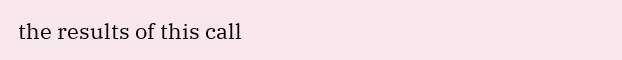the results of this call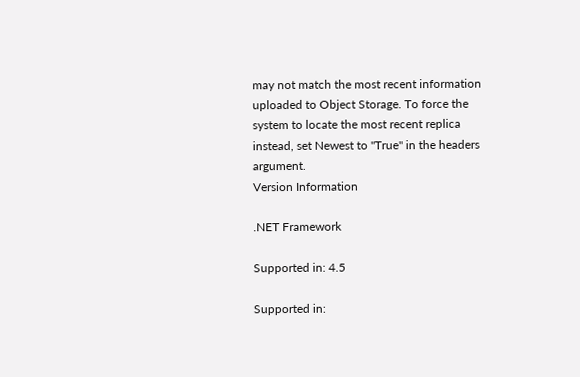may not match the most recent information uploaded to Object Storage. To force the system to locate the most recent replica instead, set Newest to "True" in the headers argument.
Version Information

.NET Framework

Supported in: 4.5

Supported in: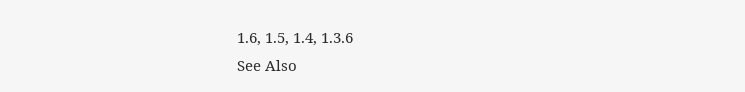1.6, 1.5, 1.4, 1.3.6
See Also